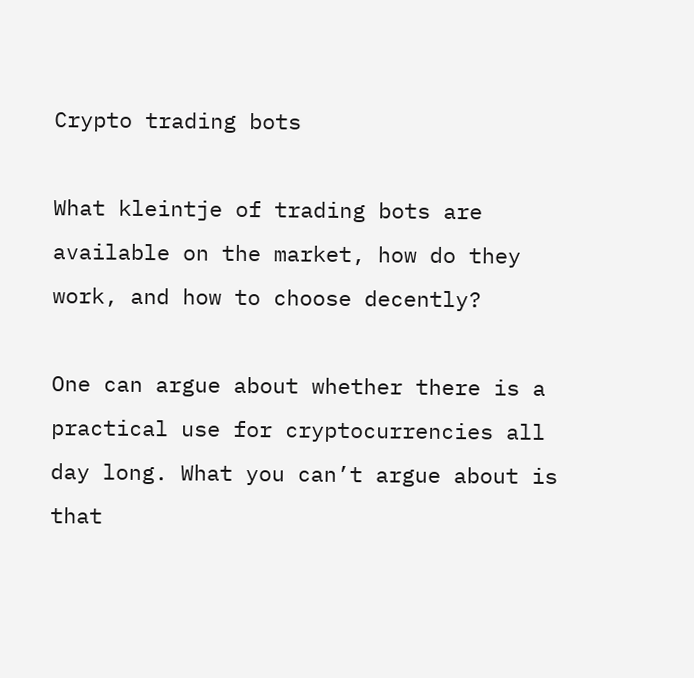Crypto trading bots

What kleintje of trading bots are available on the market, how do they work, and how to choose decently?

One can argue about whether there is a practical use for cryptocurrencies all day long. What you can’t argue about is that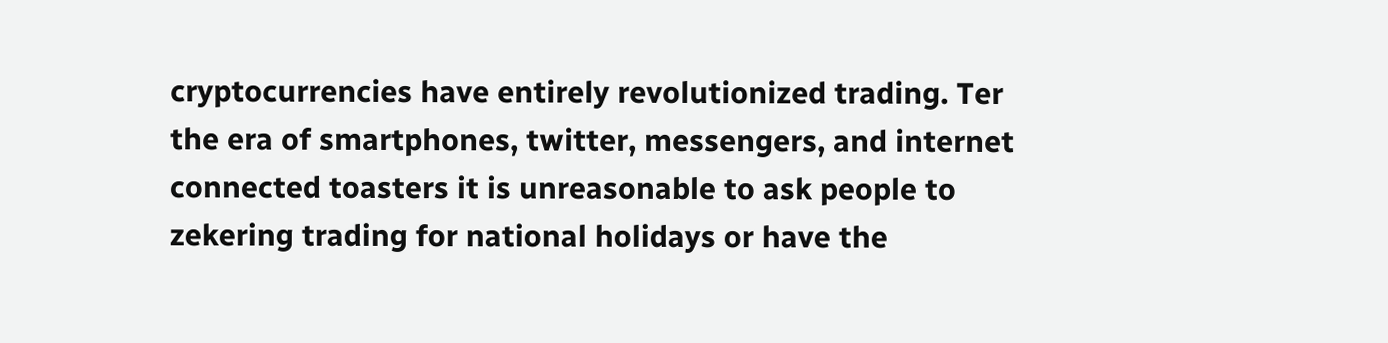cryptocurrencies have entirely revolutionized trading. Ter the era of smartphones, twitter, messengers, and internet connected toasters it is unreasonable to ask people to zekering trading for national holidays or have the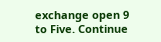exchange open 9 to Five. Continue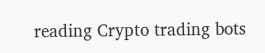reading Crypto trading bots